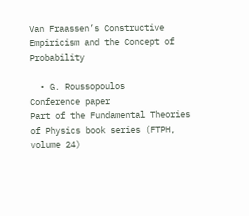Van Fraassen’s Constructive Empiricism and the Concept of Probability

  • G. Roussopoulos
Conference paper
Part of the Fundamental Theories of Physics book series (FTPH, volume 24)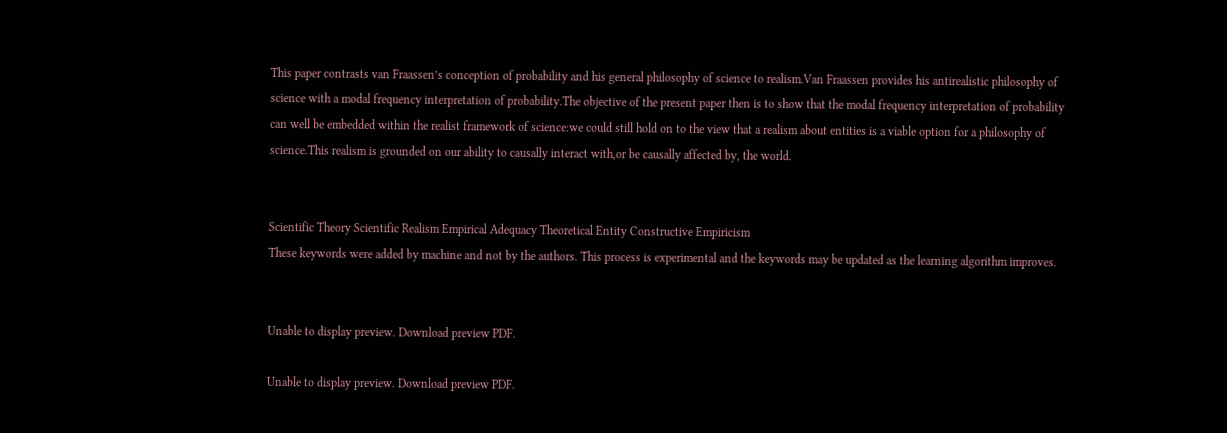This paper contrasts van Fraassen’s conception of probability and his general philosophy of science to realism.Van Fraassen provides his antirealistic philosophy of science with a modal frequency interpretation of probability.The objective of the present paper then is to show that the modal frequency interpretation of probability can well be embedded within the realist framework of science:we could still hold on to the view that a realism about entities is a viable option for a philosophy of science.This realism is grounded on our ability to causally interact with,or be causally affected by, the world.


Scientific Theory Scientific Realism Empirical Adequacy Theoretical Entity Constructive Empiricism
These keywords were added by machine and not by the authors. This process is experimental and the keywords may be updated as the learning algorithm improves.


Unable to display preview. Download preview PDF.

Unable to display preview. Download preview PDF.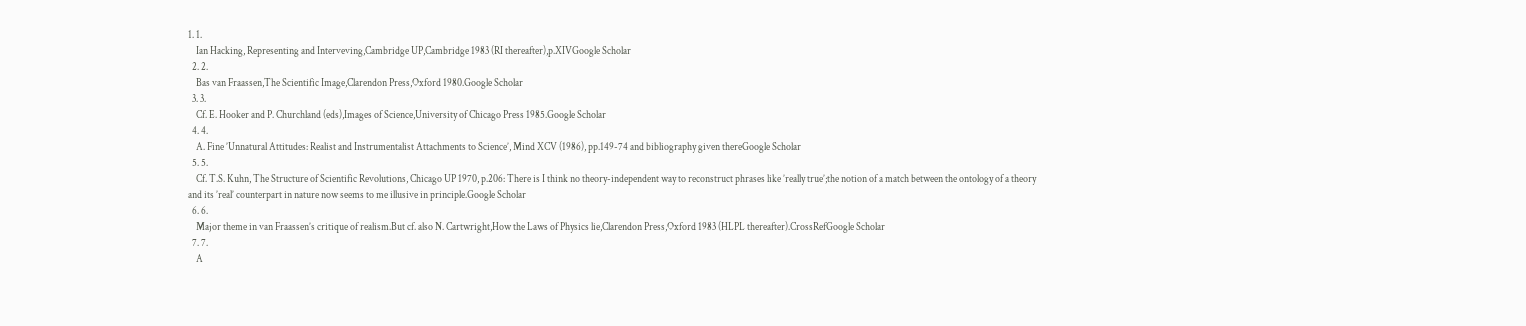1. 1.
    Ian Hacking, Representing and Interveving,Cambridge UP,Cambridge 1983 (RI thereafter),p.XIVGoogle Scholar
  2. 2.
    Bas van Fraassen,The Scientific Image,Clarendon Press,Oxford 1980.Google Scholar
  3. 3.
    Cf. E. Hooker and P. Churchland (eds),Images of Science,University of Chicago Press 1985.Google Scholar
  4. 4.
    A. Fine ’Unnatural Attitudes: Realist and Instrumentalist Attachments to Science’, Mind XCV (1986), pp.149-74 and bibliography given thereGoogle Scholar
  5. 5.
    Cf. T.S. Kuhn, The Structure of Scientific Revolutions, Chicago UP 1970, p.206: There is I think no theory-independent way to reconstruct phrases like ’really true’;the notion of a match between the ontology of a theory and its ’real’ counterpart in nature now seems to me illusive in principle.Google Scholar
  6. 6.
    Major theme in van Fraassen’s critique of realism.But cf. also N. Cartwright,How the Laws of Physics lie,Clarendon Press,Oxford 1983 (HLPL thereafter).CrossRefGoogle Scholar
  7. 7.
    A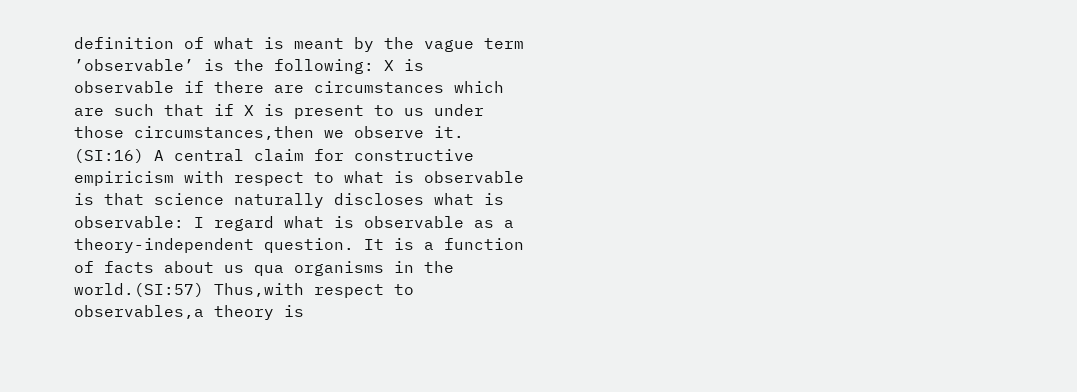definition of what is meant by the vague term ’observable’ is the following: X is observable if there are circumstances which are such that if X is present to us under those circumstances,then we observe it. (SI:16) A central claim for constructive empiricism with respect to what is observable is that science naturally discloses what is observable: I regard what is observable as a theory-independent question. It is a function of facts about us qua organisms in the world.(SI:57) Thus,with respect to observables,a theory is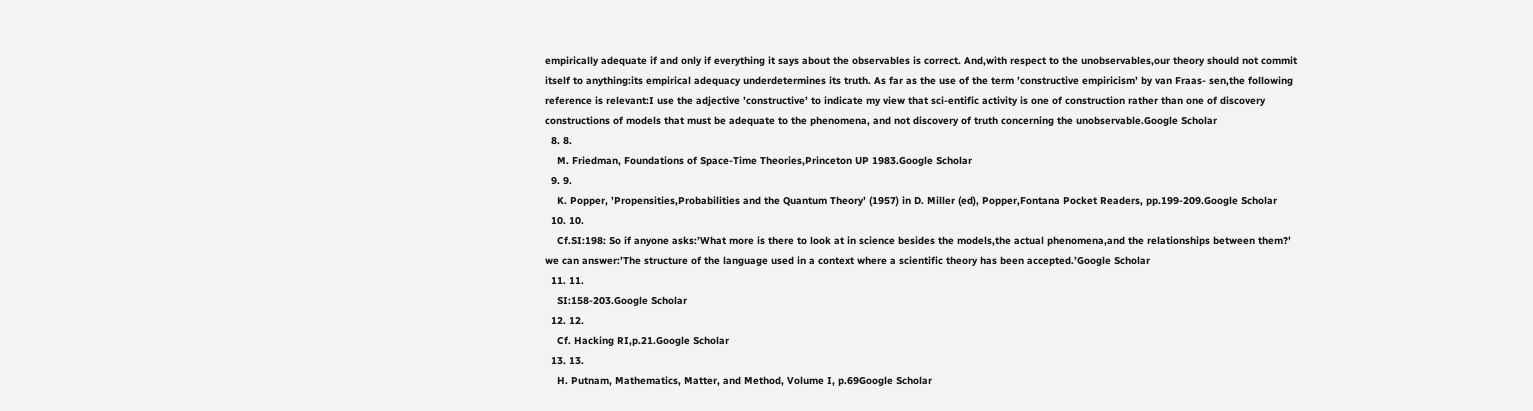empirically adequate if and only if everything it says about the observables is correct. And,with respect to the unobservables,our theory should not commit itself to anything:its empirical adequacy underdetermines its truth. As far as the use of the term ’constructive empiricism’ by van Fraas- sen,the following reference is relevant:I use the adjective ’constructive’ to indicate my view that sci-entific activity is one of construction rather than one of discovery constructions of models that must be adequate to the phenomena, and not discovery of truth concerning the unobservable.Google Scholar
  8. 8.
    M. Friedman, Foundations of Space-Time Theories,Princeton UP 1983.Google Scholar
  9. 9.
    K. Popper, ’Propensities,Probabilities and the Quantum Theory’ (1957) in D. Miller (ed), Popper,Fontana Pocket Readers, pp.199-209.Google Scholar
  10. 10.
    Cf.SI:198: So if anyone asks:’What more is there to look at in science besides the models,the actual phenomena,and the relationships between them?’ we can answer:’The structure of the language used in a context where a scientific theory has been accepted.’Google Scholar
  11. 11.
    SI:158-203.Google Scholar
  12. 12.
    Cf. Hacking RI,p.21.Google Scholar
  13. 13.
    H. Putnam, Mathematics, Matter, and Method, Volume I, p.69Google Scholar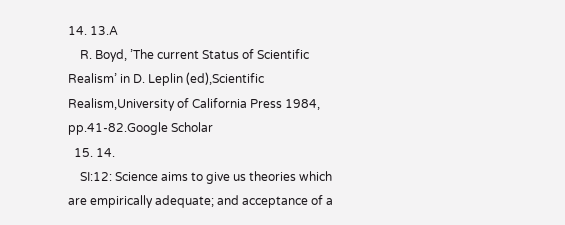14. 13.A
    R. Boyd, ’The current Status of Scientific Realism’ in D. Leplin (ed),Scientific Realism,University of California Press 1984, pp.41-82.Google Scholar
  15. 14.
    SI:12: Science aims to give us theories which are empirically adequate; and acceptance of a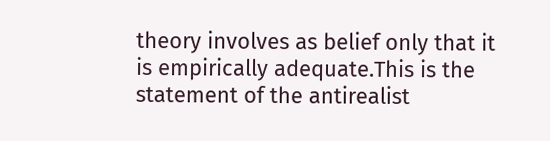theory involves as belief only that it is empirically adequate.This is the statement of the antirealist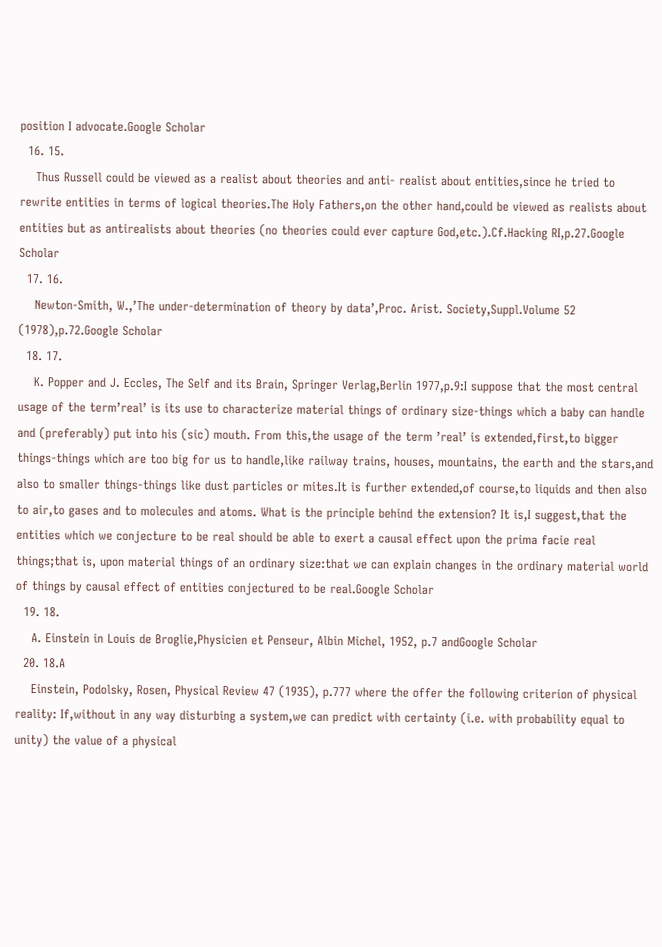position I advocate.Google Scholar
  16. 15.
    Thus Russell could be viewed as a realist about theories and anti- realist about entities,since he tried to rewrite entities in terms of logical theories.The Holy Fathers,on the other hand,could be viewed as realists about entities but as antirealists about theories (no theories could ever capture God,etc.).Cf.Hacking RI,p.27.Google Scholar
  17. 16.
    Newton-Smith, W.,’The under-determination of theory by data’,Proc. Arist. Society,Suppl.Volume 52 (1978),p.72.Google Scholar
  18. 17.
    K. Popper and J. Eccles, The Self and its Brain, Springer Verlag,Berlin 1977,p.9:I suppose that the most central usage of the term’real’ is its use to characterize material things of ordinary size-things which a baby can handle and (preferably) put into his (sic) mouth. From this,the usage of the term ’real’ is extended,first,to bigger things-things which are too big for us to handle,like railway trains, houses, mountains, the earth and the stars,and also to smaller things-things like dust particles or mites.It is further extended,of course,to liquids and then also to air,to gases and to molecules and atoms. What is the principle behind the extension? It is,I suggest,that the entities which we conjecture to be real should be able to exert a causal effect upon the prima facie real things;that is, upon material things of an ordinary size:that we can explain changes in the ordinary material world of things by causal effect of entities conjectured to be real.Google Scholar
  19. 18.
    A. Einstein in Louis de Broglie,Physicien et Penseur, Albin Michel, 1952, p.7 andGoogle Scholar
  20. 18.A
    Einstein, Podolsky, Rosen, Physical Review 47 (1935), p.777 where the offer the following criterion of physical reality: If,without in any way disturbing a system,we can predict with certainty (i.e. with probability equal to unity) the value of a physical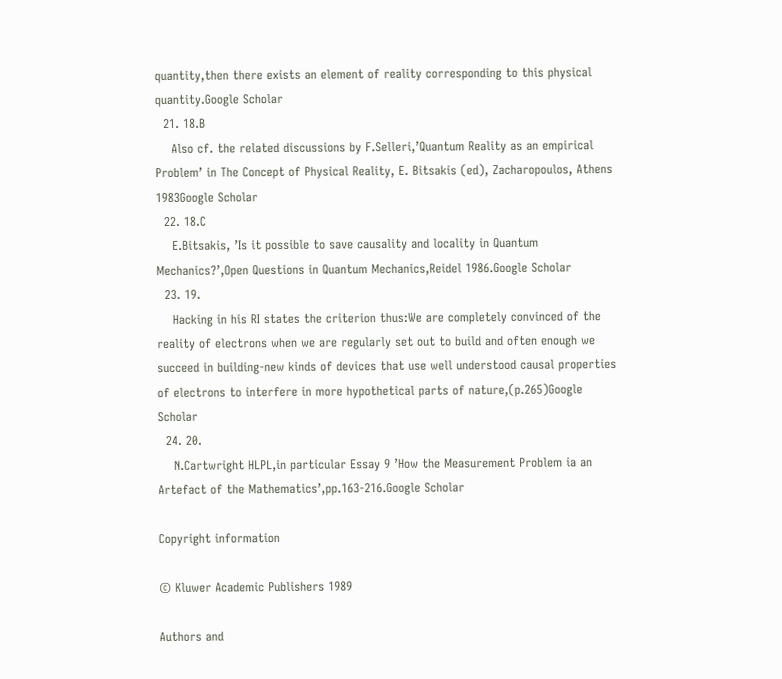quantity,then there exists an element of reality corresponding to this physical quantity.Google Scholar
  21. 18.B
    Also cf. the related discussions by F.Selleri,’Quantum Reality as an empirical Problem’ in The Concept of Physical Reality, E. Bitsakis (ed), Zacharopoulos, Athens 1983Google Scholar
  22. 18.C
    E.Bitsakis, ’Is it possible to save causality and locality in Quantum Mechanics?’,Open Questions in Quantum Mechanics,Reidel 1986.Google Scholar
  23. 19.
    Hacking in his RI states the criterion thus:We are completely convinced of the reality of electrons when we are regularly set out to build and often enough we succeed in building-new kinds of devices that use well understood causal properties of electrons to interfere in more hypothetical parts of nature,(p.265)Google Scholar
  24. 20.
    N.Cartwright HLPL,in particular Essay 9 ’How the Measurement Problem ia an Artefact of the Mathematics’,pp.163-216.Google Scholar

Copyright information

© Kluwer Academic Publishers 1989

Authors and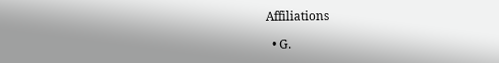Affiliations

  • G.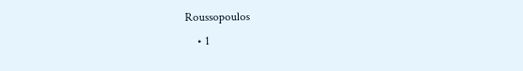Roussopoulos
    • 1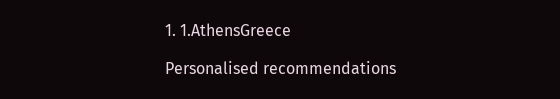1. 1.AthensGreece

Personalised recommendations